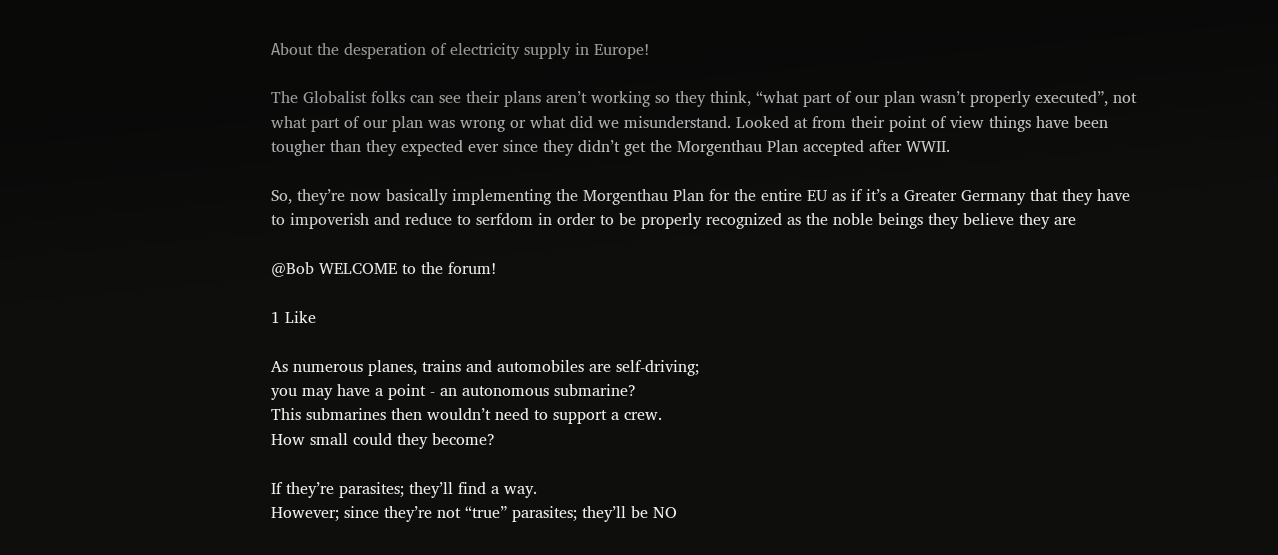Аbout the desperation of electricity supply in Europe!

The Globalist folks can see their plans aren’t working so they think, “what part of our plan wasn’t properly executed”, not what part of our plan was wrong or what did we misunderstand. Looked at from their point of view things have been tougher than they expected ever since they didn’t get the Morgenthau Plan accepted after WWII.

So, they’re now basically implementing the Morgenthau Plan for the entire EU as if it’s a Greater Germany that they have to impoverish and reduce to serfdom in order to be properly recognized as the noble beings they believe they are

@Bob WELCOME to the forum!

1 Like

As numerous planes, trains and automobiles are self-driving;
you may have a point - an autonomous submarine?
This submarines then wouldn’t need to support a crew.
How small could they become?

If they’re parasites; they’ll find a way.
However; since they’re not “true” parasites; they’ll be NO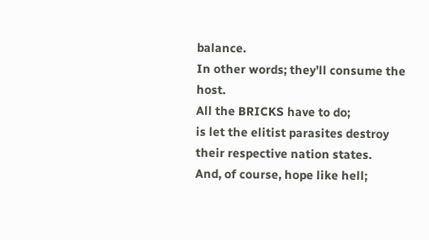balance.
In other words; they’ll consume the host.
All the BRICKS have to do;
is let the elitist parasites destroy their respective nation states.
And, of course, hope like hell;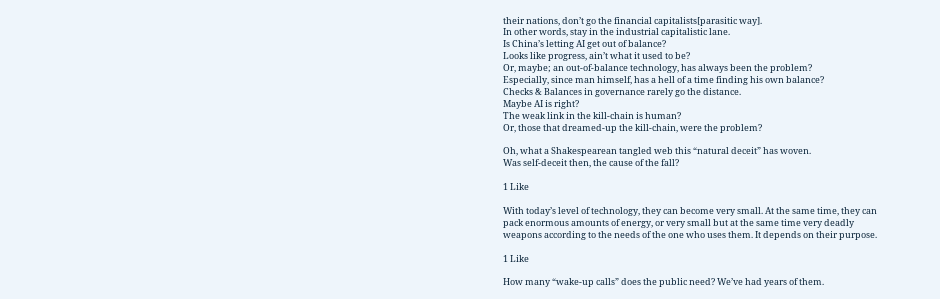their nations, don’t go the financial capitalists[parasitic way].
In other words, stay in the industrial capitalistic lane.
Is China’s letting AI get out of balance?
Looks like progress, ain’t what it used to be?
Or, maybe; an out-of-balance technology, has always been the problem?
Especially, since man himself, has a hell of a time finding his own balance?
Checks & Balances in governance rarely go the distance.
Maybe AI is right?
The weak link in the kill-chain is human?
Or, those that dreamed-up the kill-chain, were the problem?

Oh, what a Shakespearean tangled web this “natural deceit” has woven.
Was self-deceit then, the cause of the fall?

1 Like

With today’s level of technology, they can become very small. At the same time, they can pack enormous amounts of energy, or very small but at the same time very deadly weapons according to the needs of the one who uses them. It depends on their purpose.

1 Like

How many “wake-up calls” does the public need? We’ve had years of them.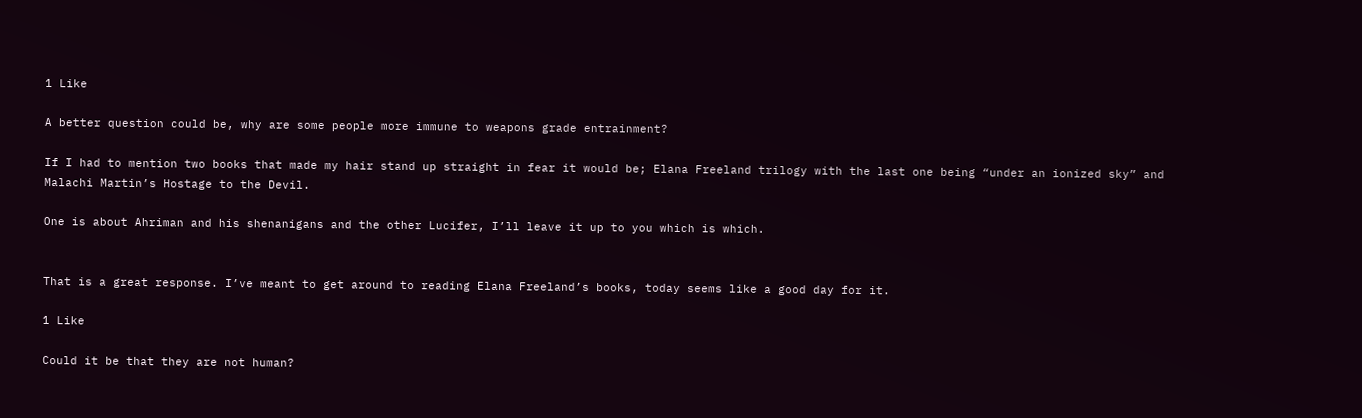1 Like

A better question could be, why are some people more immune to weapons grade entrainment?

If I had to mention two books that made my hair stand up straight in fear it would be; Elana Freeland trilogy with the last one being “under an ionized sky” and Malachi Martin’s Hostage to the Devil.

One is about Ahriman and his shenanigans and the other Lucifer, I’ll leave it up to you which is which.


That is a great response. I’ve meant to get around to reading Elana Freeland’s books, today seems like a good day for it.

1 Like

Could it be that they are not human?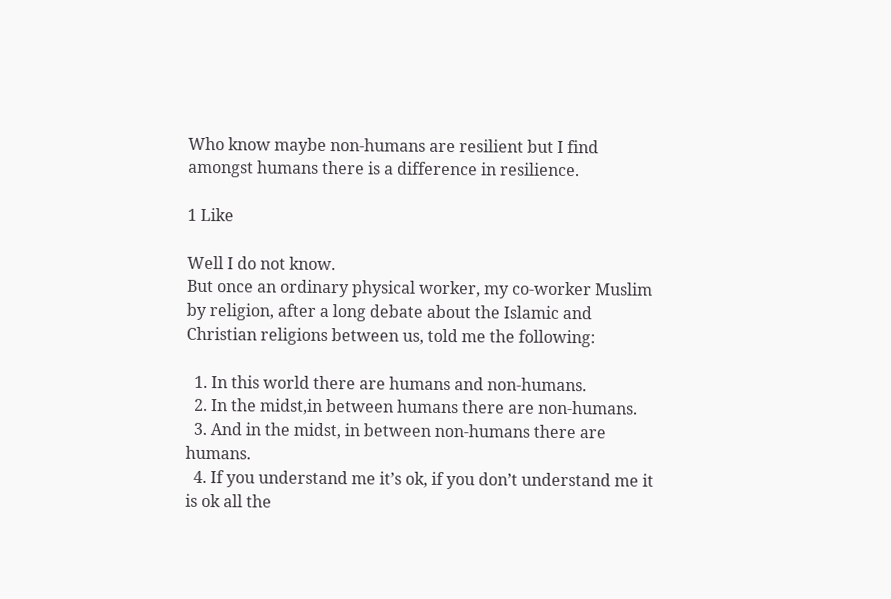Who know maybe non-humans are resilient but I find amongst humans there is a difference in resilience.

1 Like

Well I do not know.
But once an ordinary physical worker, my co-worker Muslim by religion, after a long debate about the Islamic and Christian religions between us, told me the following:

  1. In this world there are humans and non-humans.
  2. In the midst,in between humans there are non-humans.
  3. And in the midst, in between non-humans there are humans.
  4. If you understand me it’s ok, if you don’t understand me it is ok all the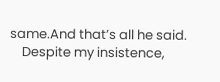same.And that’s all he said.
    Despite my insistence,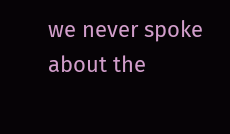we never spoke about the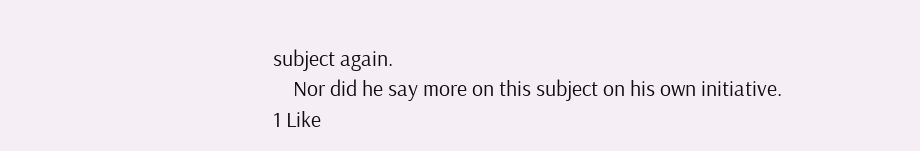subject again.
    Nor did he say more on this subject on his own initiative.
1 Like